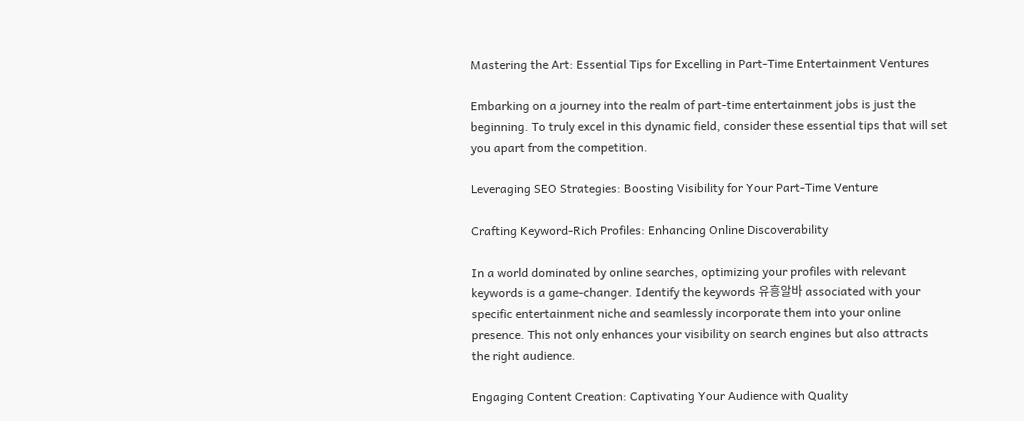Mastering the Art: Essential Tips for Excelling in Part-Time Entertainment Ventures

Embarking on a journey into the realm of part-time entertainment jobs is just the beginning. To truly excel in this dynamic field, consider these essential tips that will set you apart from the competition.

Leveraging SEO Strategies: Boosting Visibility for Your Part-Time Venture

Crafting Keyword-Rich Profiles: Enhancing Online Discoverability

In a world dominated by online searches, optimizing your profiles with relevant keywords is a game-changer. Identify the keywords 유흥알바 associated with your specific entertainment niche and seamlessly incorporate them into your online presence. This not only enhances your visibility on search engines but also attracts the right audience.

Engaging Content Creation: Captivating Your Audience with Quality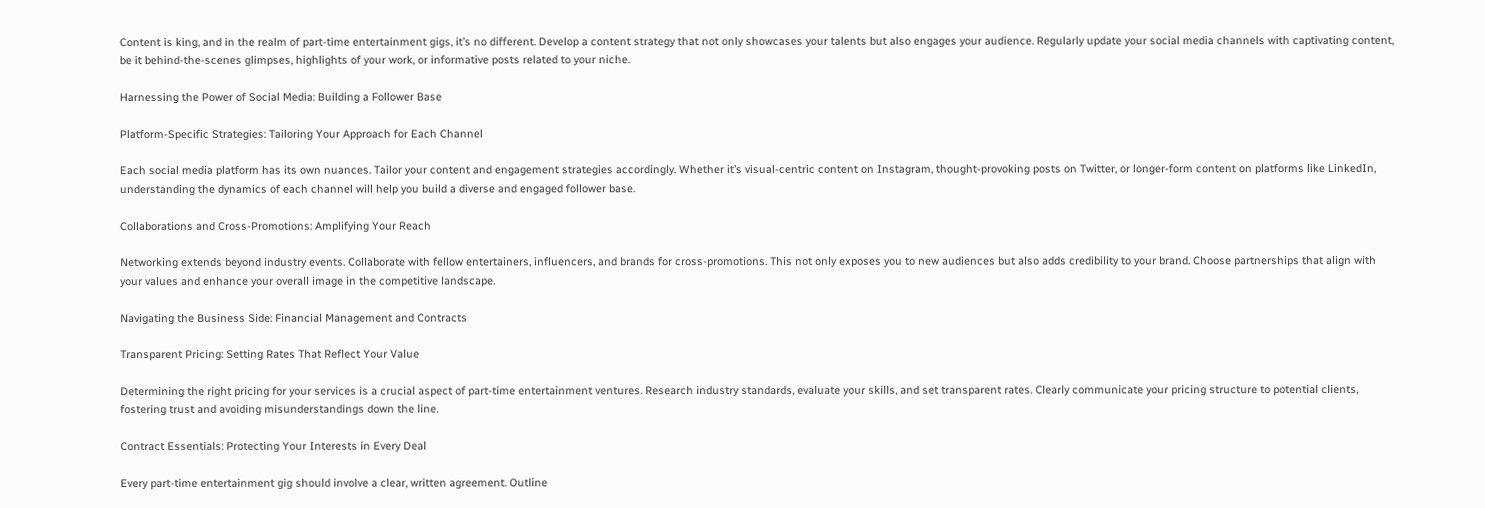Content is king, and in the realm of part-time entertainment gigs, it’s no different. Develop a content strategy that not only showcases your talents but also engages your audience. Regularly update your social media channels with captivating content, be it behind-the-scenes glimpses, highlights of your work, or informative posts related to your niche.

Harnessing the Power of Social Media: Building a Follower Base

Platform-Specific Strategies: Tailoring Your Approach for Each Channel

Each social media platform has its own nuances. Tailor your content and engagement strategies accordingly. Whether it’s visual-centric content on Instagram, thought-provoking posts on Twitter, or longer-form content on platforms like LinkedIn, understanding the dynamics of each channel will help you build a diverse and engaged follower base.

Collaborations and Cross-Promotions: Amplifying Your Reach

Networking extends beyond industry events. Collaborate with fellow entertainers, influencers, and brands for cross-promotions. This not only exposes you to new audiences but also adds credibility to your brand. Choose partnerships that align with your values and enhance your overall image in the competitive landscape.

Navigating the Business Side: Financial Management and Contracts

Transparent Pricing: Setting Rates That Reflect Your Value

Determining the right pricing for your services is a crucial aspect of part-time entertainment ventures. Research industry standards, evaluate your skills, and set transparent rates. Clearly communicate your pricing structure to potential clients, fostering trust and avoiding misunderstandings down the line.

Contract Essentials: Protecting Your Interests in Every Deal

Every part-time entertainment gig should involve a clear, written agreement. Outline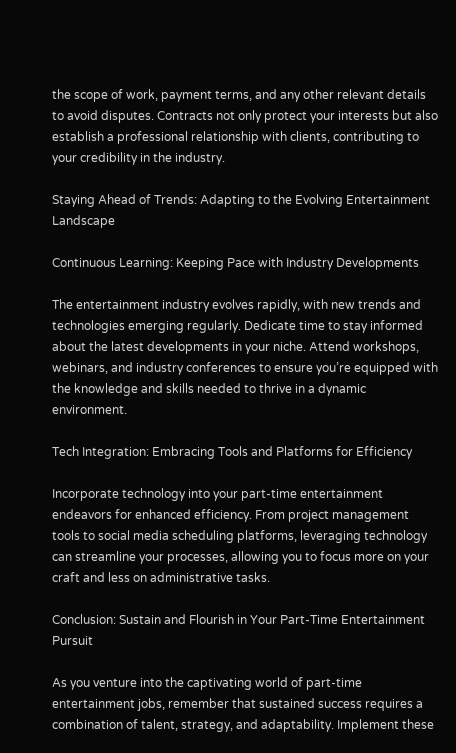the scope of work, payment terms, and any other relevant details to avoid disputes. Contracts not only protect your interests but also establish a professional relationship with clients, contributing to your credibility in the industry.

Staying Ahead of Trends: Adapting to the Evolving Entertainment Landscape

Continuous Learning: Keeping Pace with Industry Developments

The entertainment industry evolves rapidly, with new trends and technologies emerging regularly. Dedicate time to stay informed about the latest developments in your niche. Attend workshops, webinars, and industry conferences to ensure you’re equipped with the knowledge and skills needed to thrive in a dynamic environment.

Tech Integration: Embracing Tools and Platforms for Efficiency

Incorporate technology into your part-time entertainment endeavors for enhanced efficiency. From project management tools to social media scheduling platforms, leveraging technology can streamline your processes, allowing you to focus more on your craft and less on administrative tasks.

Conclusion: Sustain and Flourish in Your Part-Time Entertainment Pursuit

As you venture into the captivating world of part-time entertainment jobs, remember that sustained success requires a combination of talent, strategy, and adaptability. Implement these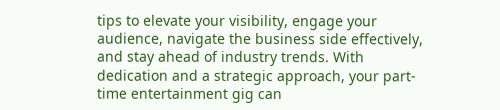tips to elevate your visibility, engage your audience, navigate the business side effectively, and stay ahead of industry trends. With dedication and a strategic approach, your part-time entertainment gig can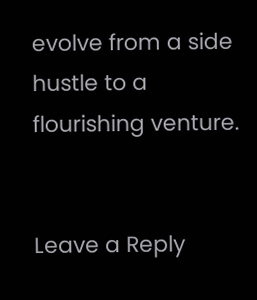evolve from a side hustle to a flourishing venture.


Leave a Reply